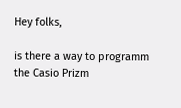Hey folks,

is there a way to programm the Casio Prizm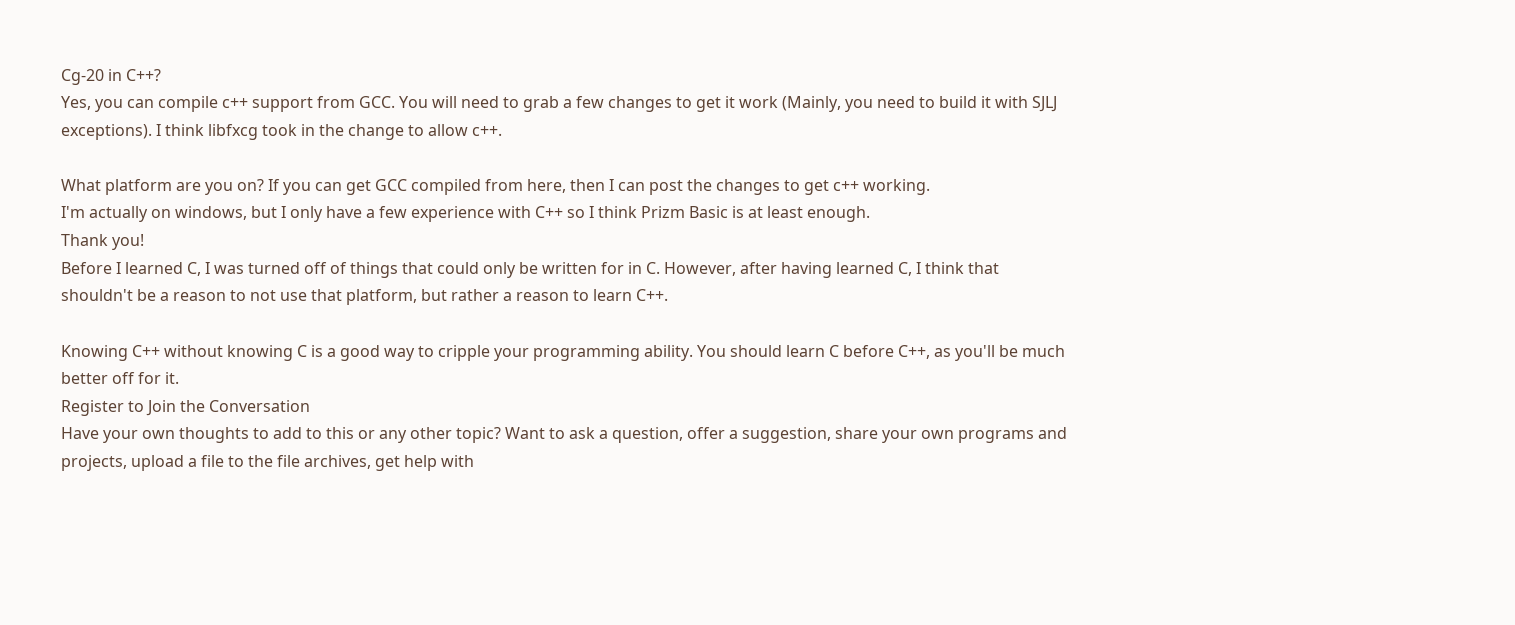Cg-20 in C++?
Yes, you can compile c++ support from GCC. You will need to grab a few changes to get it work (Mainly, you need to build it with SJLJ exceptions). I think libfxcg took in the change to allow c++.

What platform are you on? If you can get GCC compiled from here, then I can post the changes to get c++ working.
I'm actually on windows, but I only have a few experience with C++ so I think Prizm Basic is at least enough.
Thank you!
Before I learned C, I was turned off of things that could only be written for in C. However, after having learned C, I think that shouldn't be a reason to not use that platform, but rather a reason to learn C++.

Knowing C++ without knowing C is a good way to cripple your programming ability. You should learn C before C++, as you'll be much better off for it.
Register to Join the Conversation
Have your own thoughts to add to this or any other topic? Want to ask a question, offer a suggestion, share your own programs and projects, upload a file to the file archives, get help with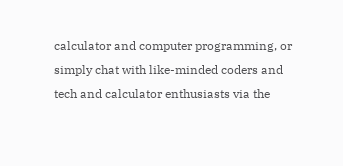calculator and computer programming, or simply chat with like-minded coders and tech and calculator enthusiasts via the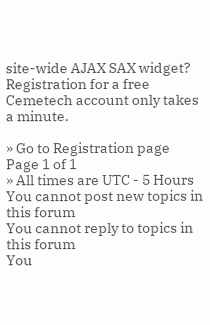site-wide AJAX SAX widget? Registration for a free Cemetech account only takes a minute.

» Go to Registration page
Page 1 of 1
» All times are UTC - 5 Hours
You cannot post new topics in this forum
You cannot reply to topics in this forum
You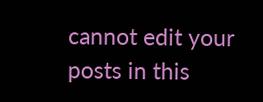cannot edit your posts in this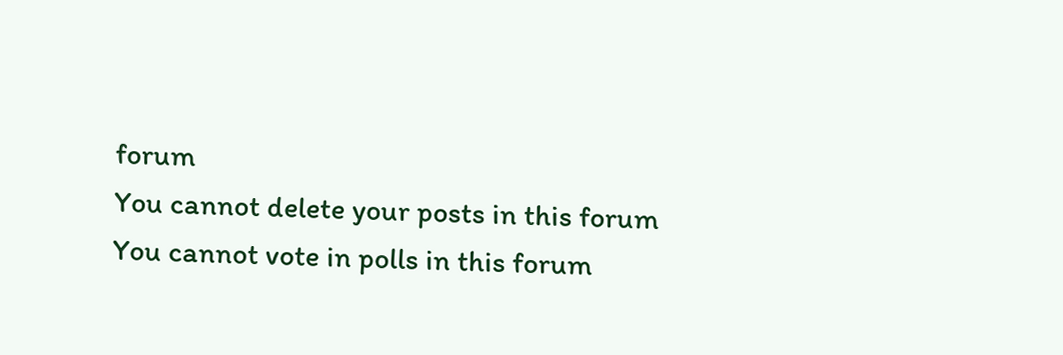forum
You cannot delete your posts in this forum
You cannot vote in polls in this forum